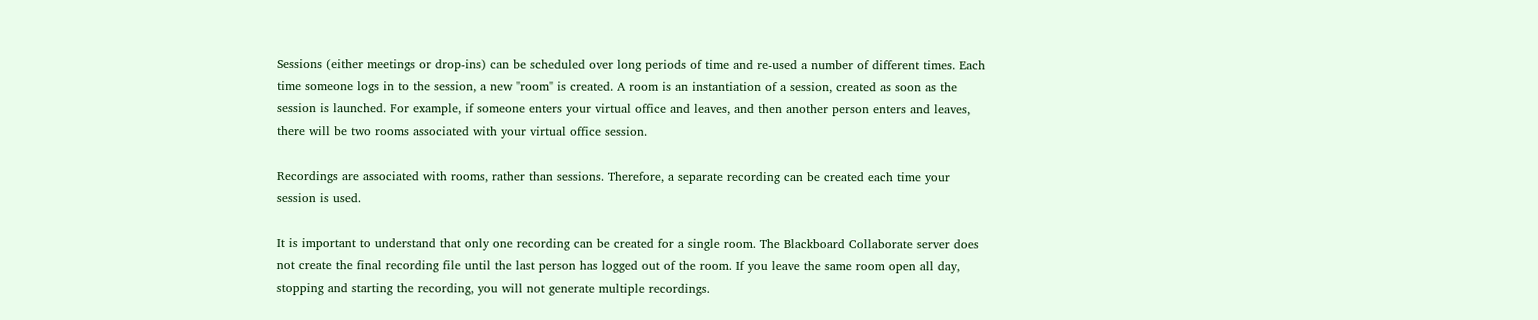Sessions (either meetings or drop-ins) can be scheduled over long periods of time and re-used a number of different times. Each time someone logs in to the session, a new "room" is created. A room is an instantiation of a session, created as soon as the session is launched. For example, if someone enters your virtual office and leaves, and then another person enters and leaves, there will be two rooms associated with your virtual office session.

Recordings are associated with rooms, rather than sessions. Therefore, a separate recording can be created each time your session is used.

It is important to understand that only one recording can be created for a single room. The Blackboard Collaborate server does not create the final recording file until the last person has logged out of the room. If you leave the same room open all day, stopping and starting the recording, you will not generate multiple recordings.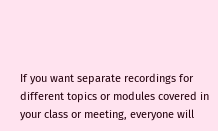If you want separate recordings for different topics or modules covered in your class or meeting, everyone will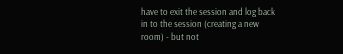have to exit the session and log back in to the session (creating a new room) - but not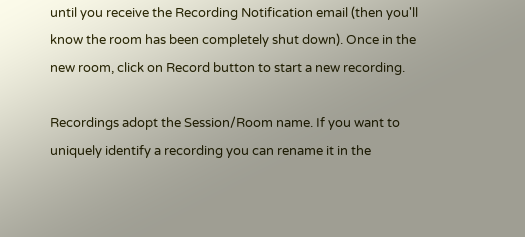until you receive the Recording Notification email (then you'll know the room has been completely shut down). Once in the new room, click on Record button to start a new recording.

Recordings adopt the Session/Room name. If you want to uniquely identify a recording you can rename it in the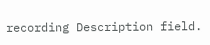recording Description field.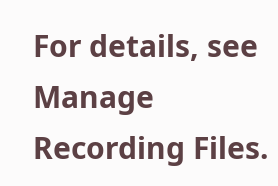For details, see Manage Recording Files.